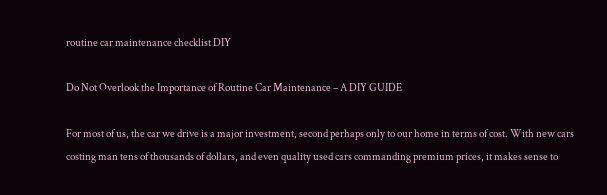routine car maintenance checklist DIY

Do Not Overlook the Importance of Routine Car Maintenance – A DIY GUIDE

For most of us, the car we drive is a major investment, second perhaps only to our home in terms of cost. With new cars costing man tens of thousands of dollars, and even quality used cars commanding premium prices, it makes sense to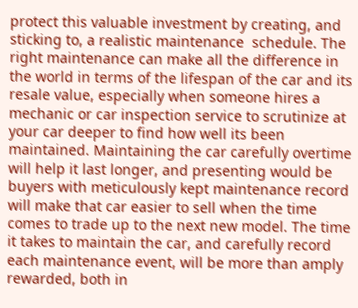protect this valuable investment by creating, and sticking to, a realistic maintenance  schedule. The right maintenance can make all the difference in the world in terms of the lifespan of the car and its resale value, especially when someone hires a mechanic or car inspection service to scrutinize at your car deeper to find how well its been maintained. Maintaining the car carefully overtime will help it last longer, and presenting would be buyers with meticulously kept maintenance record will make that car easier to sell when the time comes to trade up to the next new model. The time it takes to maintain the car, and carefully record each maintenance event, will be more than amply rewarded, both in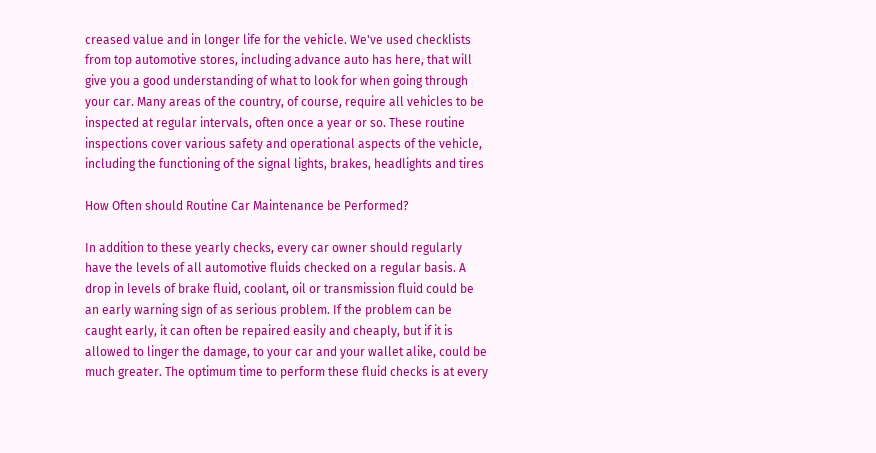creased value and in longer life for the vehicle. We've used checklists from top automotive stores, including advance auto has here, that will give you a good understanding of what to look for when going through your car. Many areas of the country, of course, require all vehicles to be inspected at regular intervals, often once a year or so. These routine inspections cover various safety and operational aspects of the vehicle, including the functioning of the signal lights, brakes, headlights and tires

How Often should Routine Car Maintenance be Performed?

In addition to these yearly checks, every car owner should regularly have the levels of all automotive fluids checked on a regular basis. A drop in levels of brake fluid, coolant, oil or transmission fluid could be an early warning sign of as serious problem. If the problem can be caught early, it can often be repaired easily and cheaply, but if it is allowed to linger the damage, to your car and your wallet alike, could be much greater. The optimum time to perform these fluid checks is at every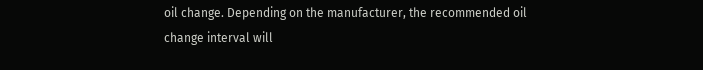oil change. Depending on the manufacturer, the recommended oil change interval will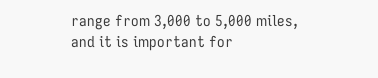range from 3,000 to 5,000 miles, and it is important for